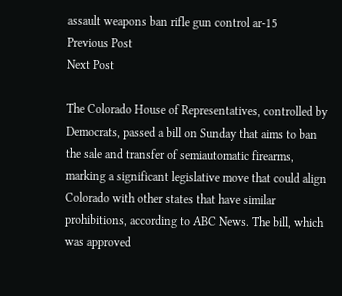assault weapons ban rifle gun control ar-15
Previous Post
Next Post

The Colorado House of Representatives, controlled by Democrats, passed a bill on Sunday that aims to ban the sale and transfer of semiautomatic firearms, marking a significant legislative move that could align Colorado with other states that have similar prohibitions, according to ABC News. The bill, which was approved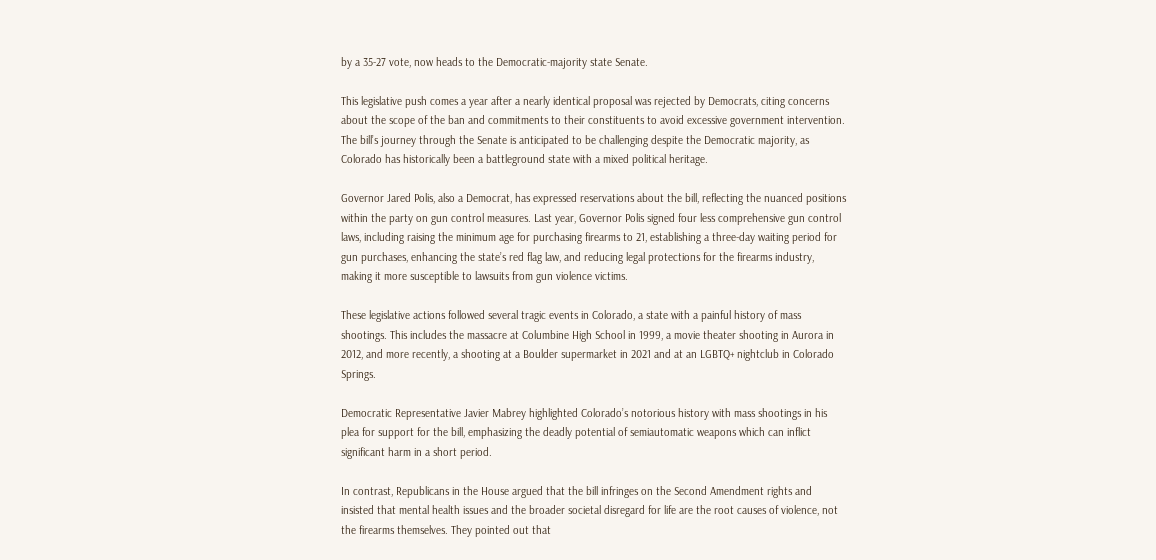by a 35-27 vote, now heads to the Democratic-majority state Senate.

This legislative push comes a year after a nearly identical proposal was rejected by Democrats, citing concerns about the scope of the ban and commitments to their constituents to avoid excessive government intervention. The bill’s journey through the Senate is anticipated to be challenging despite the Democratic majority, as Colorado has historically been a battleground state with a mixed political heritage.

Governor Jared Polis, also a Democrat, has expressed reservations about the bill, reflecting the nuanced positions within the party on gun control measures. Last year, Governor Polis signed four less comprehensive gun control laws, including raising the minimum age for purchasing firearms to 21, establishing a three-day waiting period for gun purchases, enhancing the state’s red flag law, and reducing legal protections for the firearms industry, making it more susceptible to lawsuits from gun violence victims.

These legislative actions followed several tragic events in Colorado, a state with a painful history of mass shootings. This includes the massacre at Columbine High School in 1999, a movie theater shooting in Aurora in 2012, and more recently, a shooting at a Boulder supermarket in 2021 and at an LGBTQ+ nightclub in Colorado Springs.

Democratic Representative Javier Mabrey highlighted Colorado’s notorious history with mass shootings in his plea for support for the bill, emphasizing the deadly potential of semiautomatic weapons which can inflict significant harm in a short period.

In contrast, Republicans in the House argued that the bill infringes on the Second Amendment rights and insisted that mental health issues and the broader societal disregard for life are the root causes of violence, not the firearms themselves. They pointed out that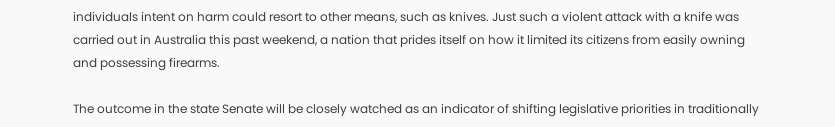individuals intent on harm could resort to other means, such as knives. Just such a violent attack with a knife was carried out in Australia this past weekend, a nation that prides itself on how it limited its citizens from easily owning and possessing firearms.

The outcome in the state Senate will be closely watched as an indicator of shifting legislative priorities in traditionally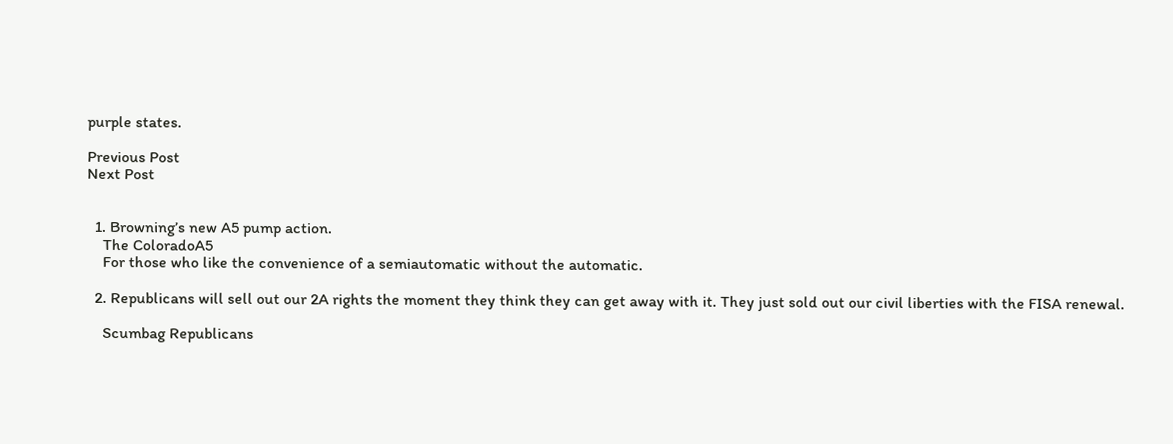purple states.

Previous Post
Next Post


  1. Browning’s new A5 pump action.
    The ColoradoA5
    For those who like the convenience of a semiautomatic without the automatic.

  2. Republicans will sell out our 2A rights the moment they think they can get away with it. They just sold out our civil liberties with the FISA renewal.

    Scumbag Republicans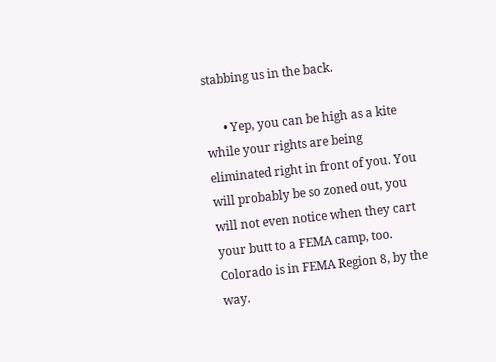stabbing us in the back.

      • Yep, you can be high as a kite while your rights are being eliminated right in front of you. You will probably be so zoned out, you will not even notice when they cart your butt to a FEMA camp, too. Colorado is in FEMA Region 8, by the way.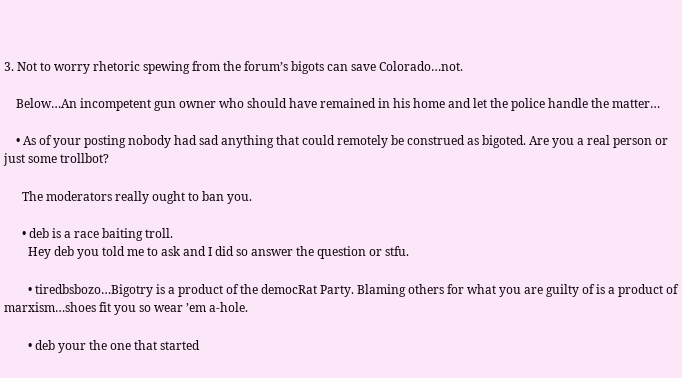3. Not to worry rhetoric spewing from the forum’s bigots can save Colorado…not.

    Below…An incompetent gun owner who should have remained in his home and let the police handle the matter…

    • As of your posting nobody had sad anything that could remotely be construed as bigoted. Are you a real person or just some trollbot?

      The moderators really ought to ban you.

      • deb is a race baiting troll.
        Hey deb you told me to ask and I did so answer the question or stfu.

        • tiredbsbozo…Bigotry is a product of the democRat Party. Blaming others for what you are guilty of is a product of marxism…shoes fit you so wear ’em a-hole.

        • deb your the one that started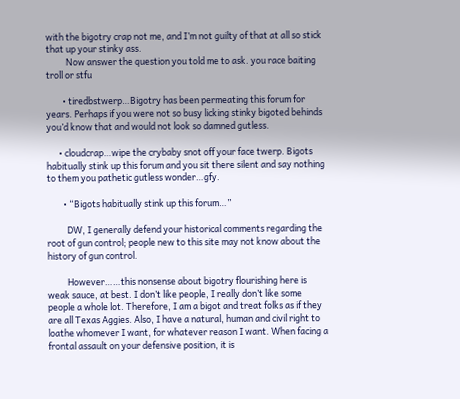with the bigotry crap not me, and I’m not guilty of that at all so stick that up your stinky ass.
          Now answer the question you told me to ask. you race baiting troll or stfu

        • tiredbstwerp…Bigotry has been permeating this forum for years. Perhaps if you were not so busy licking stinky bigoted behinds you’d know that and would not look so damned gutless.

      • cloudcrap…wipe the crybaby snot off your face twerp. Bigots habitually stink up this forum and you sit there silent and say nothing to them you pathetic gutless wonder…gfy.

        • “Bigots habitually stink up this forum…”

          DW, I generally defend your historical comments regarding the root of gun control; people new to this site may not know about the history of gun control.

          However……this nonsense about bigotry flourishing here is weak sauce, at best. I don’t like people, I really don’t like some people a whole lot. Therefore, I am a bigot and treat folks as if they are all Texas Aggies. Also, I have a natural, human and civil right to loathe whomever I want, for whatever reason I want. When facing a frontal assault on your defensive position, it is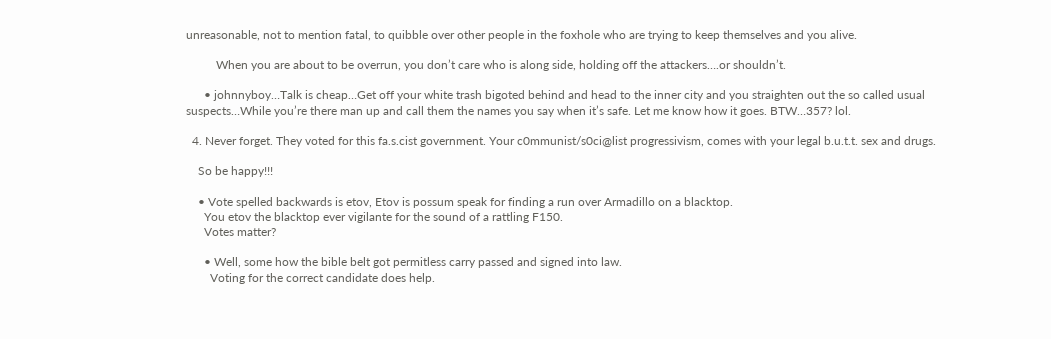unreasonable, not to mention fatal, to quibble over other people in the foxhole who are trying to keep themselves and you alive.

          When you are about to be overrun, you don’t care who is along side, holding off the attackers….or shouldn’t.

      • johnnyboy…Talk is cheap…Get off your white trash bigoted behind and head to the inner city and you straighten out the so called usual suspects…While you’re there man up and call them the names you say when it’s safe. Let me know how it goes. BTW…357? lol.

  4. Never forget. They voted for this fa.s.cist government. Your c0mmunist/s0ci@list progressivism, comes with your legal b.u.t.t. sex and drugs.

    So be happy!!!

    • Vote spelled backwards is etov, Etov is possum speak for finding a run over Armadillo on a blacktop.
      You etov the blacktop ever vigilante for the sound of a rattling F150.
      Votes matter?

      • Well, some how the bible belt got permitless carry passed and signed into law.
        Voting for the correct candidate does help.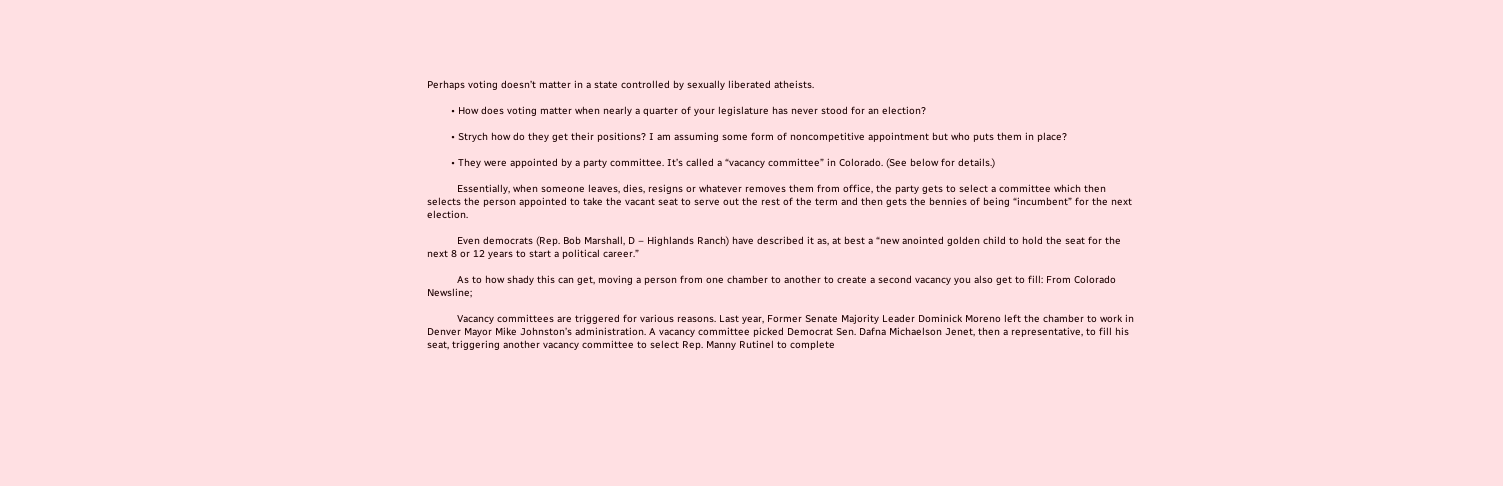Perhaps voting doesn’t matter in a state controlled by sexually liberated atheists.

        • How does voting matter when nearly a quarter of your legislature has never stood for an election?

        • Strych how do they get their positions? I am assuming some form of noncompetitive appointment but who puts them in place?

        • They were appointed by a party committee. It’s called a “vacancy committee” in Colorado. (See below for details.)

          Essentially, when someone leaves, dies, resigns or whatever removes them from office, the party gets to select a committee which then selects the person appointed to take the vacant seat to serve out the rest of the term and then gets the bennies of being “incumbent” for the next election.

          Even democrats (Rep. Bob Marshall, D – Highlands Ranch) have described it as, at best a “new anointed golden child to hold the seat for the next 8 or 12 years to start a political career.”

          As to how shady this can get, moving a person from one chamber to another to create a second vacancy you also get to fill: From Colorado Newsline;

          Vacancy committees are triggered for various reasons. Last year, Former Senate Majority Leader Dominick Moreno left the chamber to work in Denver Mayor Mike Johnston’s administration. A vacancy committee picked Democrat Sen. Dafna Michaelson Jenet, then a representative, to fill his seat, triggering another vacancy committee to select Rep. Manny Rutinel to complete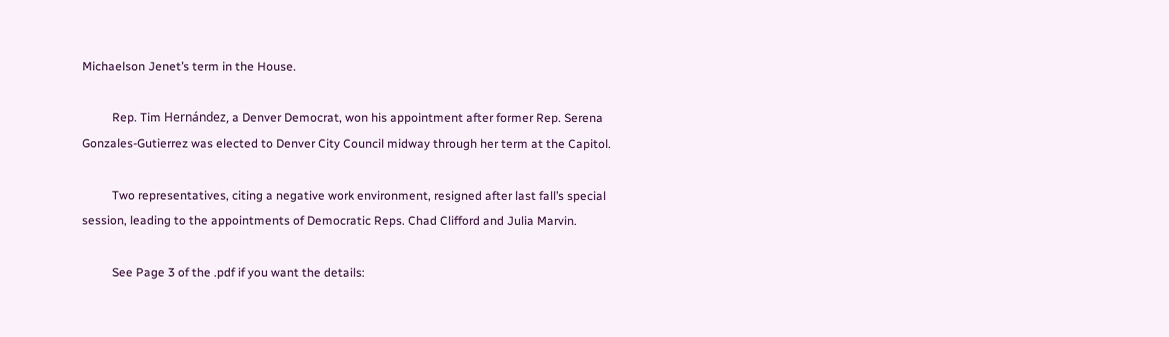Michaelson Jenet’s term in the House.

          Rep. Tim Hernández, a Denver Democrat, won his appointment after former Rep. Serena Gonzales-Gutierrez was elected to Denver City Council midway through her term at the Capitol.

          Two representatives, citing a negative work environment, resigned after last fall’s special session, leading to the appointments of Democratic Reps. Chad Clifford and Julia Marvin.

          See Page 3 of the .pdf if you want the details: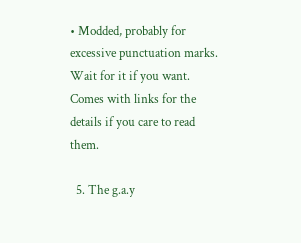• Modded, probably for excessive punctuation marks. Wait for it if you want. Comes with links for the details if you care to read them.

  5. The g.a.y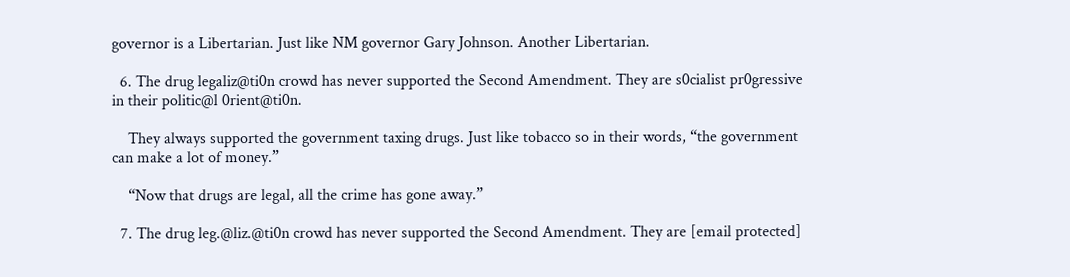governor is a Libertarian. Just like NM governor Gary Johnson. Another Libertarian.

  6. The drug legaliz@ti0n crowd has never supported the Second Amendment. They are s0cialist pr0gressive in their politic@l 0rient@ti0n.

    They always supported the government taxing drugs. Just like tobacco so in their words, “the government can make a lot of money.”

    “Now that drugs are legal, all the crime has gone away.”

  7. The drug leg.@liz.@ti0n crowd has never supported the Second Amendment. They are [email protected]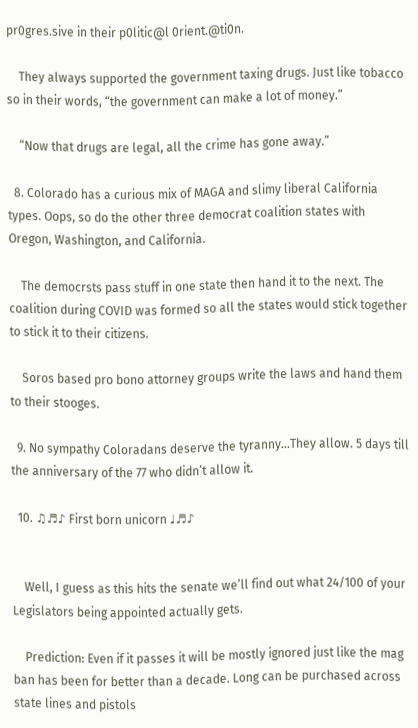pr0gres.sive in their p0litic@l 0rient.@ti0n.

    They always supported the government taxing drugs. Just like tobacco so in their words, “the government can make a lot of money.”

    “Now that drugs are legal, all the crime has gone away.”

  8. Colorado has a curious mix of MAGA and slimy liberal California types. Oops, so do the other three democrat coalition states with Oregon, Washington, and California.

    The democrsts pass stuff in one state then hand it to the next. The coalition during COVID was formed so all the states would stick together to stick it to their citizens.

    Soros based pro bono attorney groups write the laws and hand them to their stooges.

  9. No sympathy Coloradans deserve the tyranny…They allow. 5 days till the anniversary of the 77 who didn’t allow it.

  10. ♫♬♪ First born unicorn ♩♬♪


    Well, I guess as this hits the senate we’ll find out what 24/100 of your Legislators being appointed actually gets.

    Prediction: Even if it passes it will be mostly ignored just like the mag ban has been for better than a decade. Long can be purchased across state lines and pistols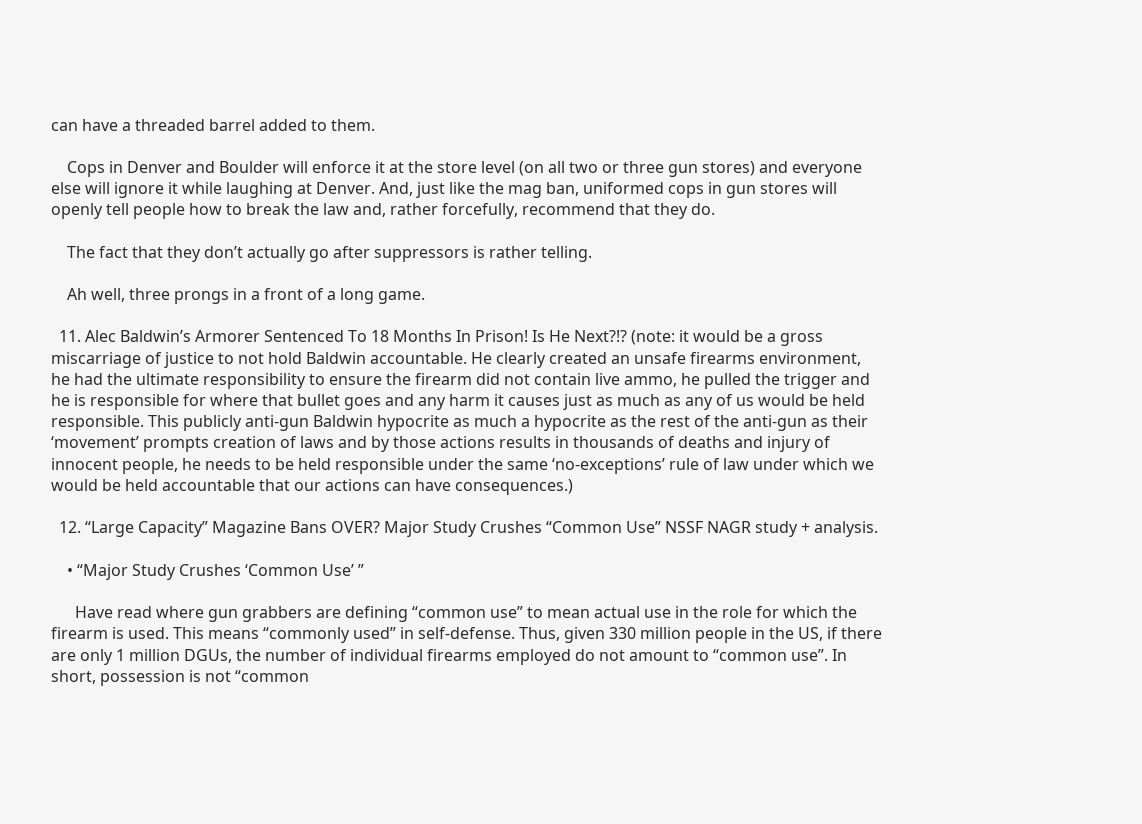can have a threaded barrel added to them.

    Cops in Denver and Boulder will enforce it at the store level (on all two or three gun stores) and everyone else will ignore it while laughing at Denver. And, just like the mag ban, uniformed cops in gun stores will openly tell people how to break the law and, rather forcefully, recommend that they do.

    The fact that they don’t actually go after suppressors is rather telling.

    Ah well, three prongs in a front of a long game.

  11. Alec Baldwin’s Armorer Sentenced To 18 Months In Prison! Is He Next?!? (note: it would be a gross miscarriage of justice to not hold Baldwin accountable. He clearly created an unsafe firearms environment, he had the ultimate responsibility to ensure the firearm did not contain live ammo, he pulled the trigger and he is responsible for where that bullet goes and any harm it causes just as much as any of us would be held responsible. This publicly anti-gun Baldwin hypocrite as much a hypocrite as the rest of the anti-gun as their ‘movement’ prompts creation of laws and by those actions results in thousands of deaths and injury of innocent people, he needs to be held responsible under the same ‘no-exceptions’ rule of law under which we would be held accountable that our actions can have consequences.)

  12. “Large Capacity” Magazine Bans OVER? Major Study Crushes “Common Use” NSSF NAGR study + analysis.

    • “Major Study Crushes ‘Common Use’ ”

      Have read where gun grabbers are defining “common use” to mean actual use in the role for which the firearm is used. This means “commonly used” in self-defense. Thus, given 330 million people in the US, if there are only 1 million DGUs, the number of individual firearms employed do not amount to “common use”. In short, possession is not “common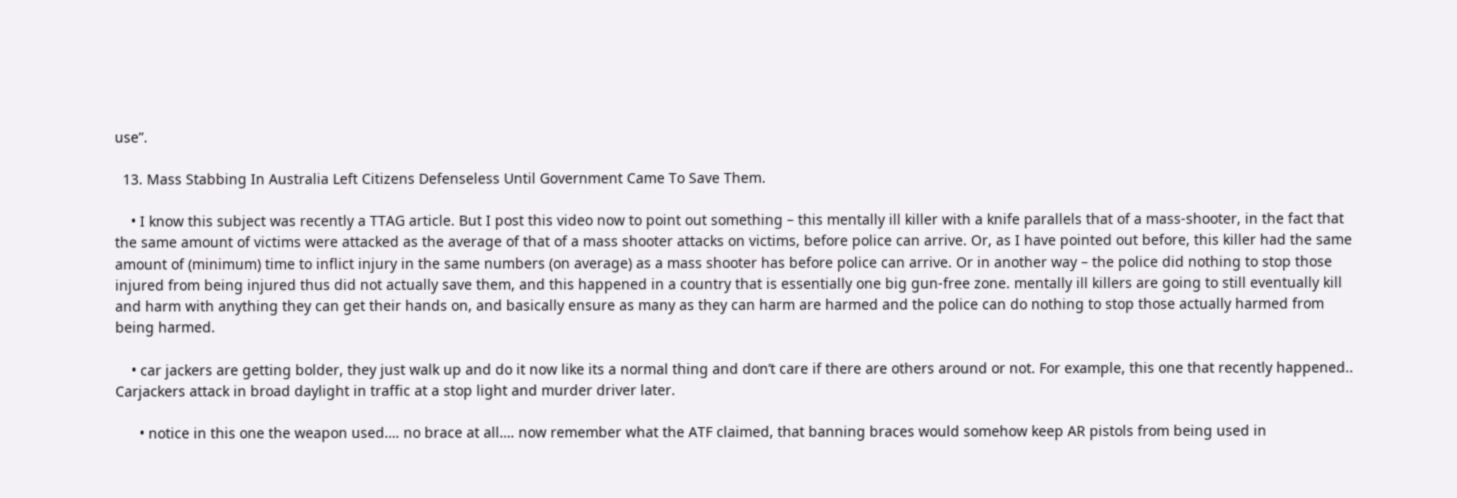use”.

  13. Mass Stabbing In Australia Left Citizens Defenseless Until Government Came To Save Them.

    • I know this subject was recently a TTAG article. But I post this video now to point out something – this mentally ill killer with a knife parallels that of a mass-shooter, in the fact that the same amount of victims were attacked as the average of that of a mass shooter attacks on victims, before police can arrive. Or, as I have pointed out before, this killer had the same amount of (minimum) time to inflict injury in the same numbers (on average) as a mass shooter has before police can arrive. Or in another way – the police did nothing to stop those injured from being injured thus did not actually save them, and this happened in a country that is essentially one big gun-free zone. mentally ill killers are going to still eventually kill and harm with anything they can get their hands on, and basically ensure as many as they can harm are harmed and the police can do nothing to stop those actually harmed from being harmed.

    • car jackers are getting bolder, they just walk up and do it now like its a normal thing and don’t care if there are others around or not. For example, this one that recently happened.. Carjackers attack in broad daylight in traffic at a stop light and murder driver later.

      • notice in this one the weapon used…. no brace at all…. now remember what the ATF claimed, that banning braces would somehow keep AR pistols from being used in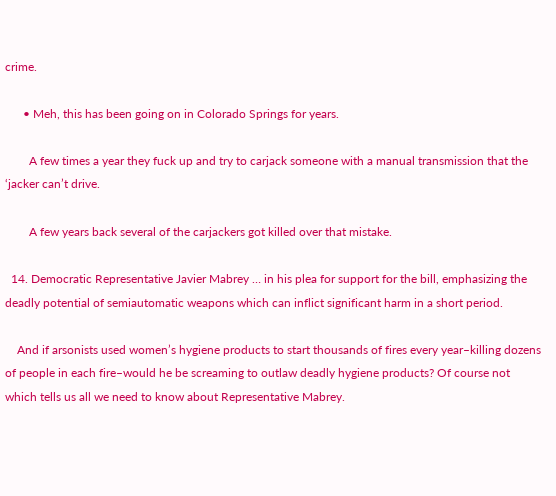crime.

      • Meh, this has been going on in Colorado Springs for years.

        A few times a year they fuck up and try to carjack someone with a manual transmission that the ‘jacker can’t drive.

        A few years back several of the carjackers got killed over that mistake.

  14. Democratic Representative Javier Mabrey … in his plea for support for the bill, emphasizing the deadly potential of semiautomatic weapons which can inflict significant harm in a short period.

    And if arsonists used women’s hygiene products to start thousands of fires every year–killing dozens of people in each fire–would he be screaming to outlaw deadly hygiene products? Of course not which tells us all we need to know about Representative Mabrey.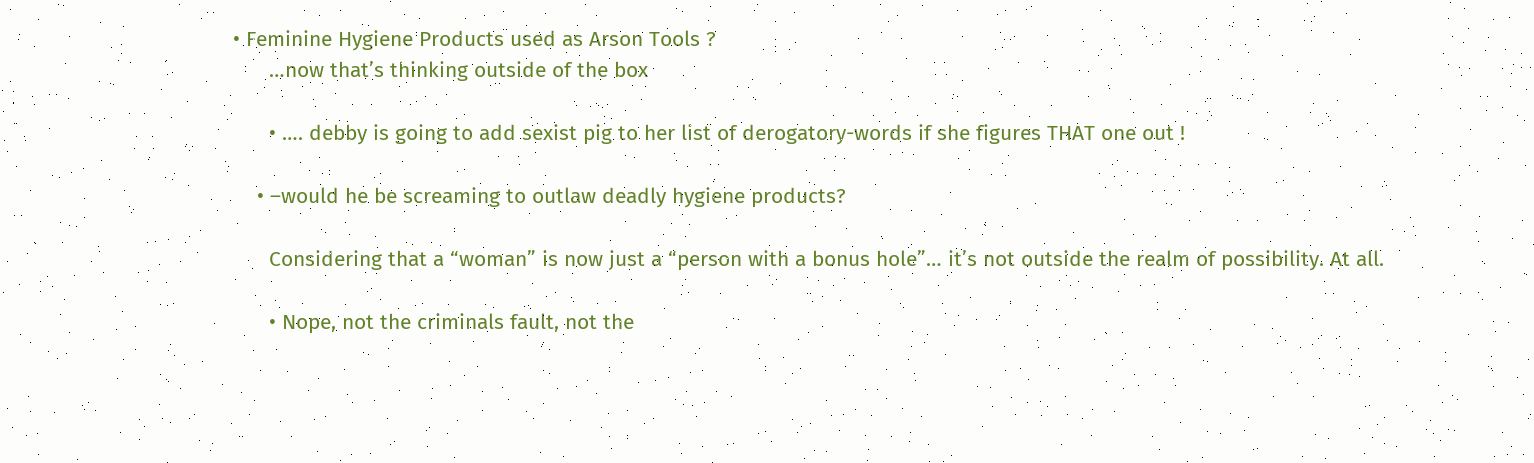• Feminine Hygiene Products used as Arson Tools ?
      …now that’s thinking outside of the box

      • …. debby is going to add sexist pig to her list of derogatory-words if she figures THAT one out !

    • –would he be screaming to outlaw deadly hygiene products?

      Considering that a “woman” is now just a “person with a bonus hole”… it’s not outside the realm of possibility. At all.

      • Nope, not the criminals fault, not the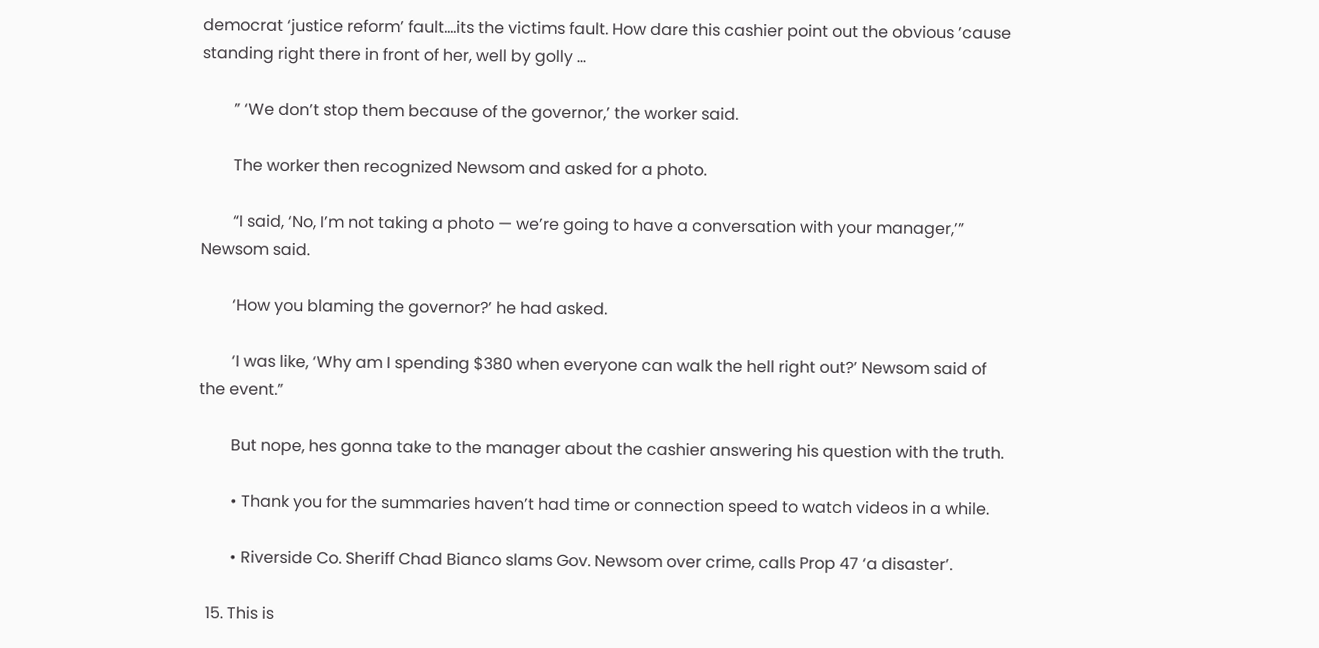democrat ‘justice reform’ fault….its the victims fault. How dare this cashier point out the obvious ’cause standing right there in front of her, well by golly …

        ” ‘We don’t stop them because of the governor,’ the worker said.

        The worker then recognized Newsom and asked for a photo.

        “I said, ‘No, I’m not taking a photo — we’re going to have a conversation with your manager,’” Newsom said.

        ‘How you blaming the governor?’ he had asked.

        ‘I was like, ‘Why am I spending $380 when everyone can walk the hell right out?’ Newsom said of the event.”

        But nope, hes gonna take to the manager about the cashier answering his question with the truth.

        • Thank you for the summaries haven’t had time or connection speed to watch videos in a while.

        • Riverside Co. Sheriff Chad Bianco slams Gov. Newsom over crime, calls Prop 47 ‘a disaster’.

  15. This is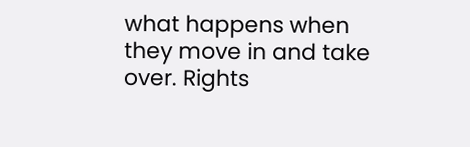what happens when they move in and take over. Rights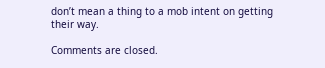don’t mean a thing to a mob intent on getting their way.

Comments are closed.